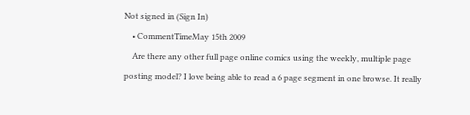Not signed in (Sign In)
    • CommentTimeMay 15th 2009
    Are there any other full page online comics using the weekly, multiple page posting model? I love being able to read a 6 page segment in one browse. It really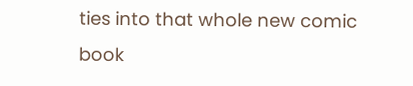ties into that whole new comic book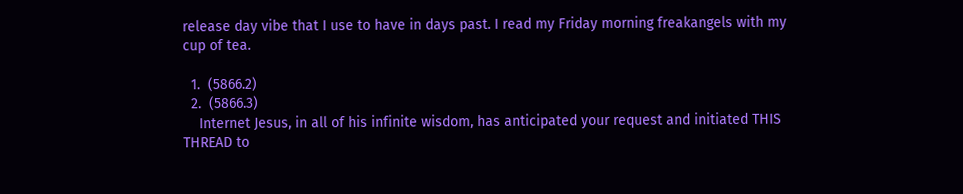release day vibe that I use to have in days past. I read my Friday morning freakangels with my cup of tea.

  1.  (5866.2)
  2.  (5866.3)
    Internet Jesus, in all of his infinite wisdom, has anticipated your request and initiated THIS THREAD to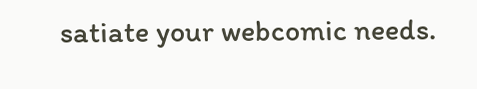satiate your webcomic needs.